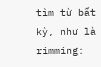tìm từ bất kỳ, như là rimming: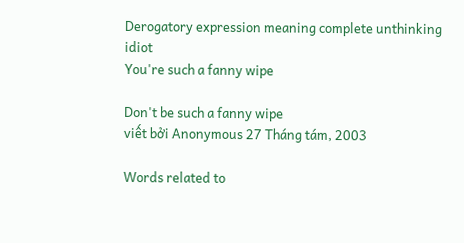Derogatory expression meaning complete unthinking idiot
You're such a fanny wipe

Don't be such a fanny wipe
viết bởi Anonymous 27 Tháng tám, 2003

Words related to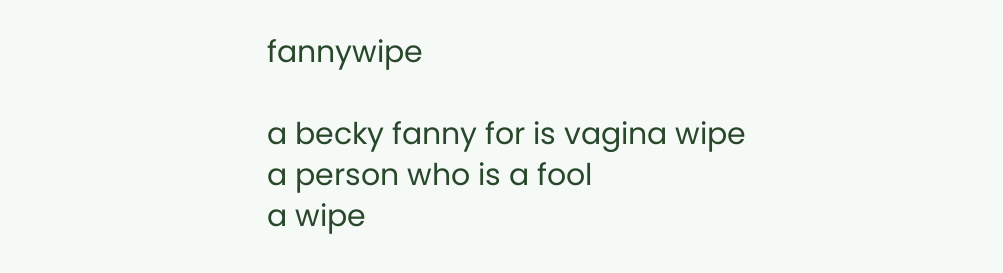fannywipe

a becky fanny for is vagina wipe
a person who is a fool
a wipe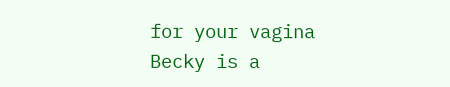for your vagina
Becky is a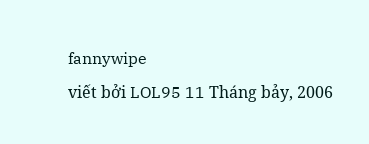fannywipe
viết bởi LOL95 11 Tháng bảy, 2006